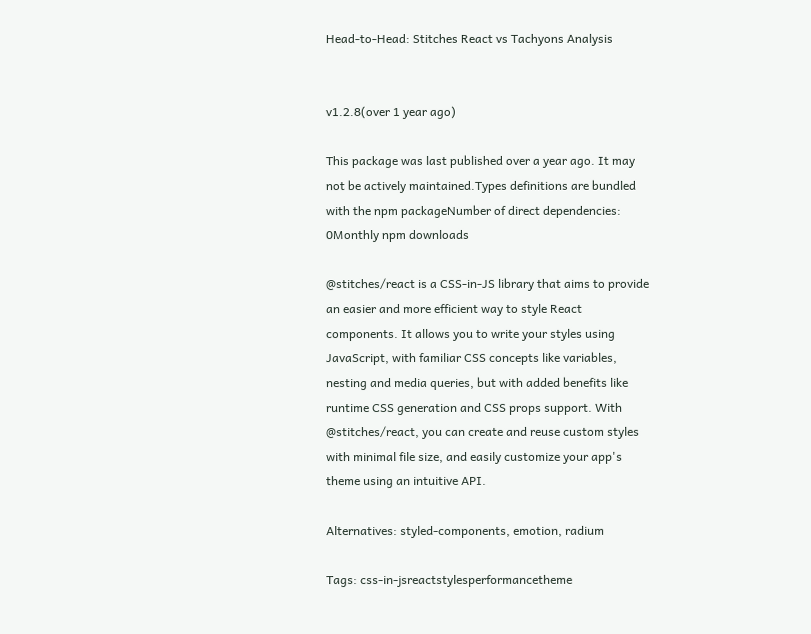Head-to-Head: Stitches React vs Tachyons Analysis


v1.2.8(over 1 year ago)

This package was last published over a year ago. It may not be actively maintained.Types definitions are bundled with the npm packageNumber of direct dependencies: 0Monthly npm downloads

@stitches/react is a CSS-in-JS library that aims to provide an easier and more efficient way to style React components. It allows you to write your styles using JavaScript, with familiar CSS concepts like variables, nesting and media queries, but with added benefits like runtime CSS generation and CSS props support. With @stitches/react, you can create and reuse custom styles with minimal file size, and easily customize your app's theme using an intuitive API.

Alternatives: styled-components, emotion, radium

Tags: css-in-jsreactstylesperformancetheme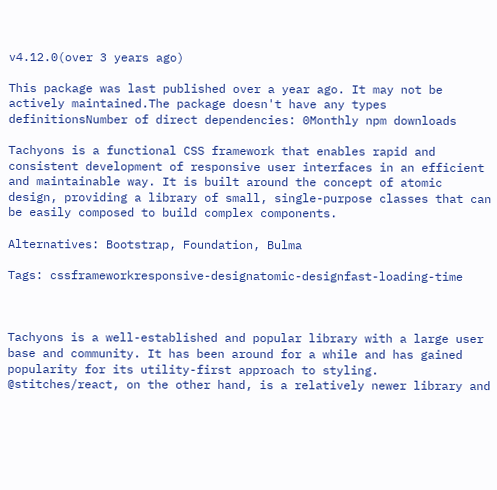v4.12.0(over 3 years ago)

This package was last published over a year ago. It may not be actively maintained.The package doesn't have any types definitionsNumber of direct dependencies: 0Monthly npm downloads

Tachyons is a functional CSS framework that enables rapid and consistent development of responsive user interfaces in an efficient and maintainable way. It is built around the concept of atomic design, providing a library of small, single-purpose classes that can be easily composed to build complex components.

Alternatives: Bootstrap, Foundation, Bulma

Tags: cssframeworkresponsive-designatomic-designfast-loading-time



Tachyons is a well-established and popular library with a large user base and community. It has been around for a while and has gained popularity for its utility-first approach to styling. @stitches/react, on the other hand, is a relatively newer library and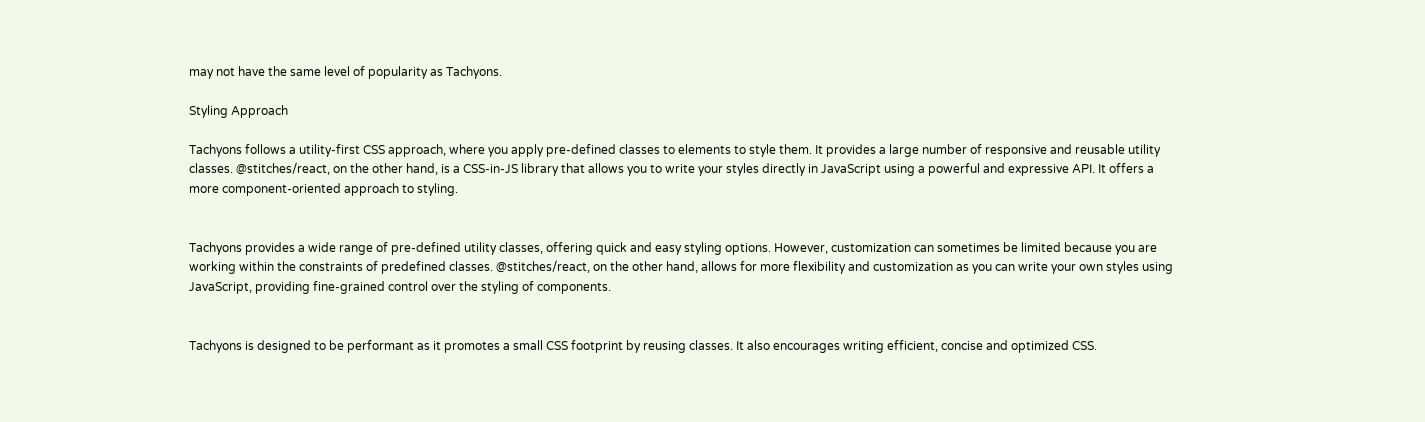may not have the same level of popularity as Tachyons.

Styling Approach

Tachyons follows a utility-first CSS approach, where you apply pre-defined classes to elements to style them. It provides a large number of responsive and reusable utility classes. @stitches/react, on the other hand, is a CSS-in-JS library that allows you to write your styles directly in JavaScript using a powerful and expressive API. It offers a more component-oriented approach to styling.


Tachyons provides a wide range of pre-defined utility classes, offering quick and easy styling options. However, customization can sometimes be limited because you are working within the constraints of predefined classes. @stitches/react, on the other hand, allows for more flexibility and customization as you can write your own styles using JavaScript, providing fine-grained control over the styling of components.


Tachyons is designed to be performant as it promotes a small CSS footprint by reusing classes. It also encourages writing efficient, concise and optimized CSS.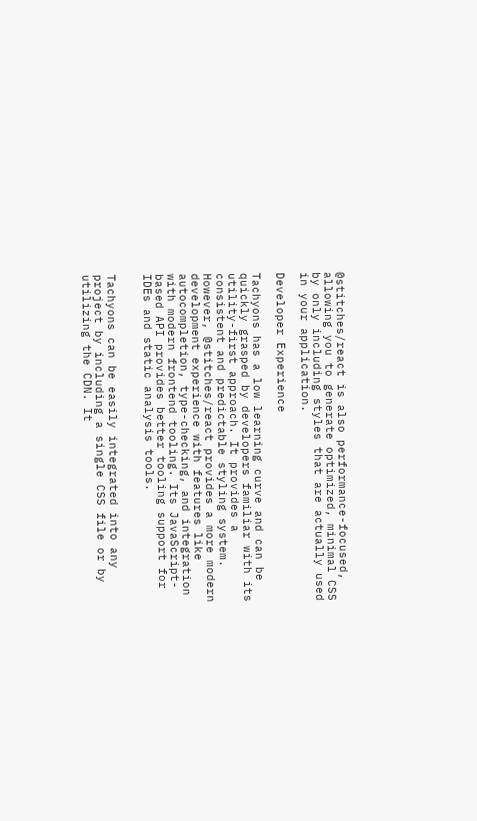@stitches/react is also performance-focused, allowing you to generate optimized, minimal CSS by only including styles that are actually used in your application.

Developer Experience

Tachyons has a low learning curve and can be quickly grasped by developers familiar with its utility-first approach. It provides a consistent and predictable styling system. However, @stitches/react provides a more modern development experience with features like autocompletion, type-checking, and integration with modern frontend tooling. Its JavaScript-based API provides better tooling support for IDEs and static analysis tools.


Tachyons can be easily integrated into any project by including a single CSS file or by utilizing the CDN. It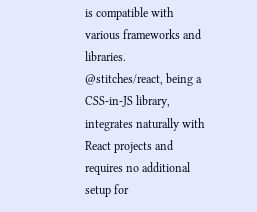is compatible with various frameworks and libraries. @stitches/react, being a CSS-in-JS library, integrates naturally with React projects and requires no additional setup for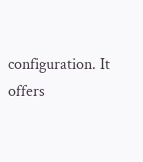configuration. It offers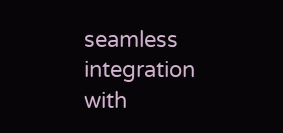seamless integration with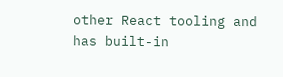other React tooling and has built-in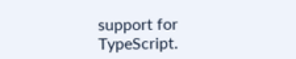support for TypeScript.